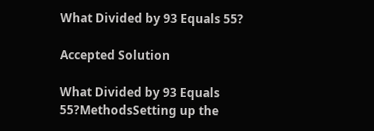What Divided by 93 Equals 55?

Accepted Solution

What Divided by 93 Equals 55?MethodsSetting up the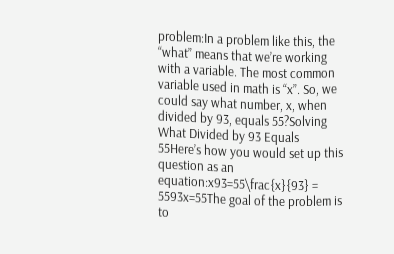problem:In a problem like this, the “what” means that we’re working with a variable. The most common variable used in math is “x”. So, we could say what number, x, when divided by 93, equals 55?Solving What Divided by 93 Equals 55Here’s how you would set up this question as an equation:x93=55\frac{x}{93} = 5593x=55The goal of the problem is to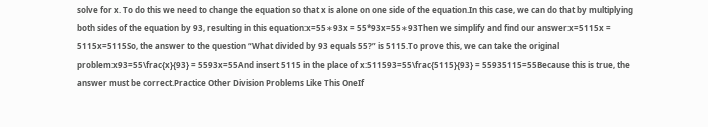solve for x. To do this we need to change the equation so that x is alone on one side of the equation.In this case, we can do that by multiplying both sides of the equation by 93, resulting in this equation:x=55∗93x = 55*93x=55∗93Then we simplify and find our answer:x=5115x = 5115x=5115So, the answer to the question “What divided by 93 equals 55?” is 5115.To prove this, we can take the original problem:x93=55\frac{x}{93} = 5593x=55And insert 5115 in the place of x:511593=55\frac{5115}{93} = 55935115=55Because this is true, the answer must be correct.Practice Other Division Problems Like This OneIf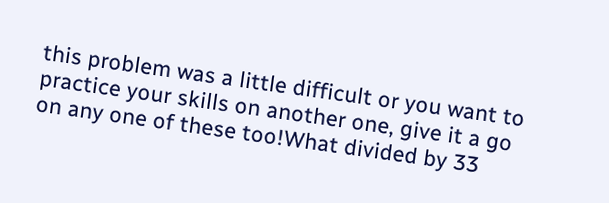this problem was a little difficult or you want to practice your skills on another one, give it a go on any one of these too!What divided by 33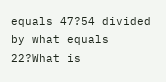equals 47?54 divided by what equals 22?What is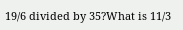19/6 divided by 35?What is 11/3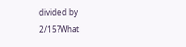divided by 2/15?What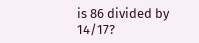is 86 divided by 14/17?